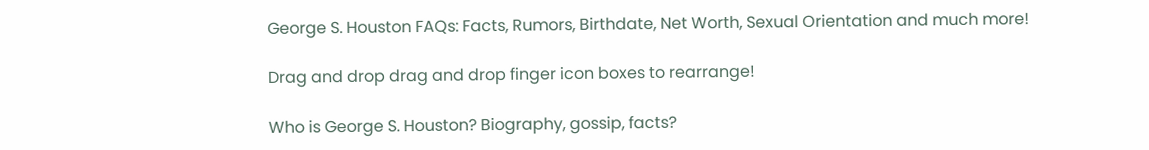George S. Houston FAQs: Facts, Rumors, Birthdate, Net Worth, Sexual Orientation and much more!

Drag and drop drag and drop finger icon boxes to rearrange!

Who is George S. Houston? Biography, gossip, facts?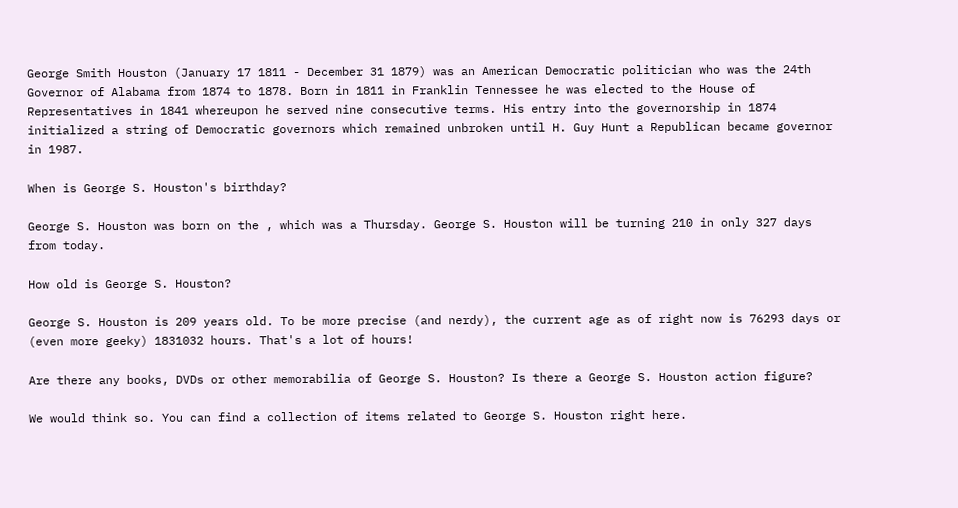George Smith Houston (January 17 1811 - December 31 1879) was an American Democratic politician who was the 24th Governor of Alabama from 1874 to 1878. Born in 1811 in Franklin Tennessee he was elected to the House of Representatives in 1841 whereupon he served nine consecutive terms. His entry into the governorship in 1874 initialized a string of Democratic governors which remained unbroken until H. Guy Hunt a Republican became governor in 1987.

When is George S. Houston's birthday?

George S. Houston was born on the , which was a Thursday. George S. Houston will be turning 210 in only 327 days from today.

How old is George S. Houston?

George S. Houston is 209 years old. To be more precise (and nerdy), the current age as of right now is 76293 days or (even more geeky) 1831032 hours. That's a lot of hours!

Are there any books, DVDs or other memorabilia of George S. Houston? Is there a George S. Houston action figure?

We would think so. You can find a collection of items related to George S. Houston right here.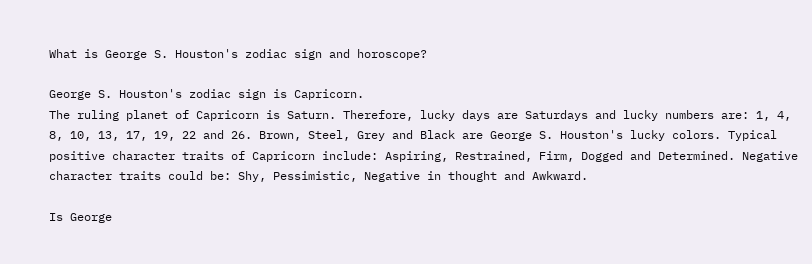What is George S. Houston's zodiac sign and horoscope?

George S. Houston's zodiac sign is Capricorn.
The ruling planet of Capricorn is Saturn. Therefore, lucky days are Saturdays and lucky numbers are: 1, 4, 8, 10, 13, 17, 19, 22 and 26. Brown, Steel, Grey and Black are George S. Houston's lucky colors. Typical positive character traits of Capricorn include: Aspiring, Restrained, Firm, Dogged and Determined. Negative character traits could be: Shy, Pessimistic, Negative in thought and Awkward.

Is George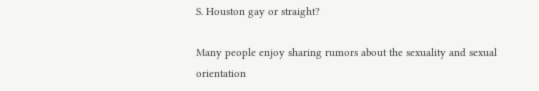S. Houston gay or straight?

Many people enjoy sharing rumors about the sexuality and sexual orientation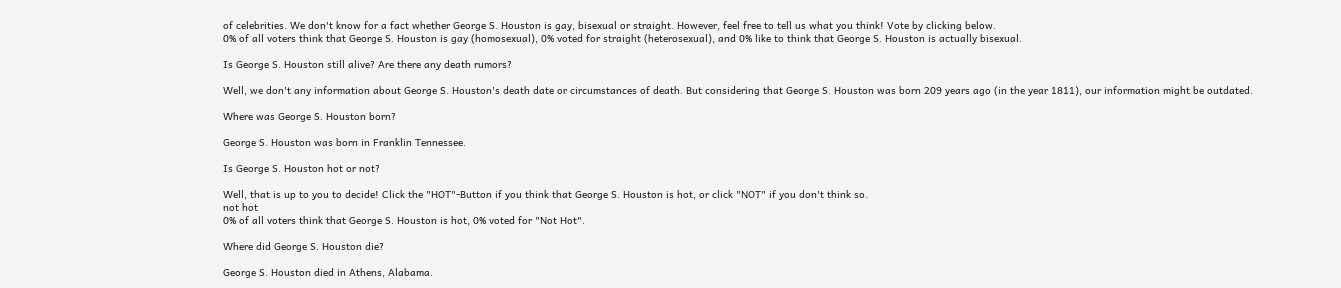of celebrities. We don't know for a fact whether George S. Houston is gay, bisexual or straight. However, feel free to tell us what you think! Vote by clicking below.
0% of all voters think that George S. Houston is gay (homosexual), 0% voted for straight (heterosexual), and 0% like to think that George S. Houston is actually bisexual.

Is George S. Houston still alive? Are there any death rumors?

Well, we don't any information about George S. Houston's death date or circumstances of death. But considering that George S. Houston was born 209 years ago (in the year 1811), our information might be outdated.

Where was George S. Houston born?

George S. Houston was born in Franklin Tennessee.

Is George S. Houston hot or not?

Well, that is up to you to decide! Click the "HOT"-Button if you think that George S. Houston is hot, or click "NOT" if you don't think so.
not hot
0% of all voters think that George S. Houston is hot, 0% voted for "Not Hot".

Where did George S. Houston die?

George S. Houston died in Athens, Alabama.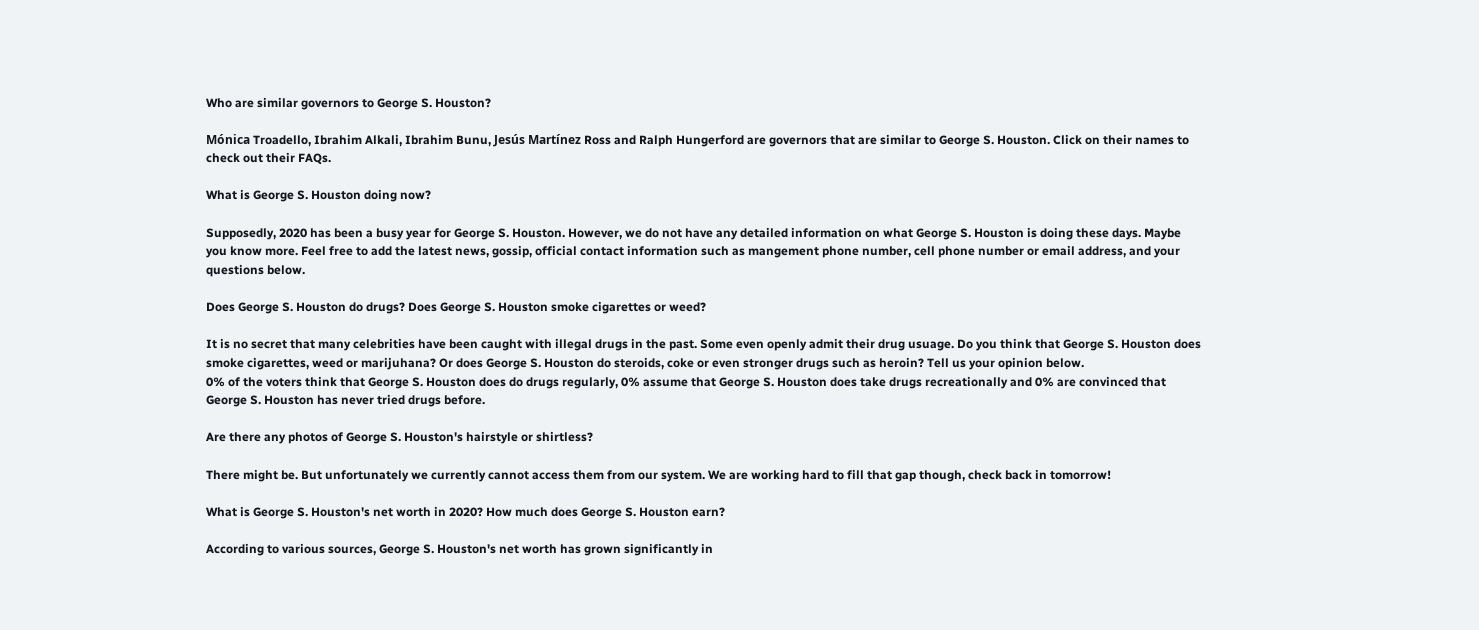Who are similar governors to George S. Houston?

Mónica Troadello, Ibrahim Alkali, Ibrahim Bunu, Jesús Martínez Ross and Ralph Hungerford are governors that are similar to George S. Houston. Click on their names to check out their FAQs.

What is George S. Houston doing now?

Supposedly, 2020 has been a busy year for George S. Houston. However, we do not have any detailed information on what George S. Houston is doing these days. Maybe you know more. Feel free to add the latest news, gossip, official contact information such as mangement phone number, cell phone number or email address, and your questions below.

Does George S. Houston do drugs? Does George S. Houston smoke cigarettes or weed?

It is no secret that many celebrities have been caught with illegal drugs in the past. Some even openly admit their drug usuage. Do you think that George S. Houston does smoke cigarettes, weed or marijuhana? Or does George S. Houston do steroids, coke or even stronger drugs such as heroin? Tell us your opinion below.
0% of the voters think that George S. Houston does do drugs regularly, 0% assume that George S. Houston does take drugs recreationally and 0% are convinced that George S. Houston has never tried drugs before.

Are there any photos of George S. Houston's hairstyle or shirtless?

There might be. But unfortunately we currently cannot access them from our system. We are working hard to fill that gap though, check back in tomorrow!

What is George S. Houston's net worth in 2020? How much does George S. Houston earn?

According to various sources, George S. Houston's net worth has grown significantly in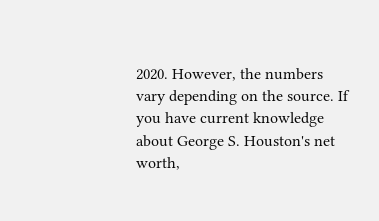2020. However, the numbers vary depending on the source. If you have current knowledge about George S. Houston's net worth,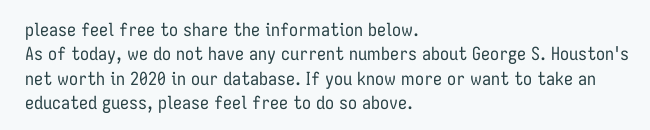please feel free to share the information below.
As of today, we do not have any current numbers about George S. Houston's net worth in 2020 in our database. If you know more or want to take an educated guess, please feel free to do so above.